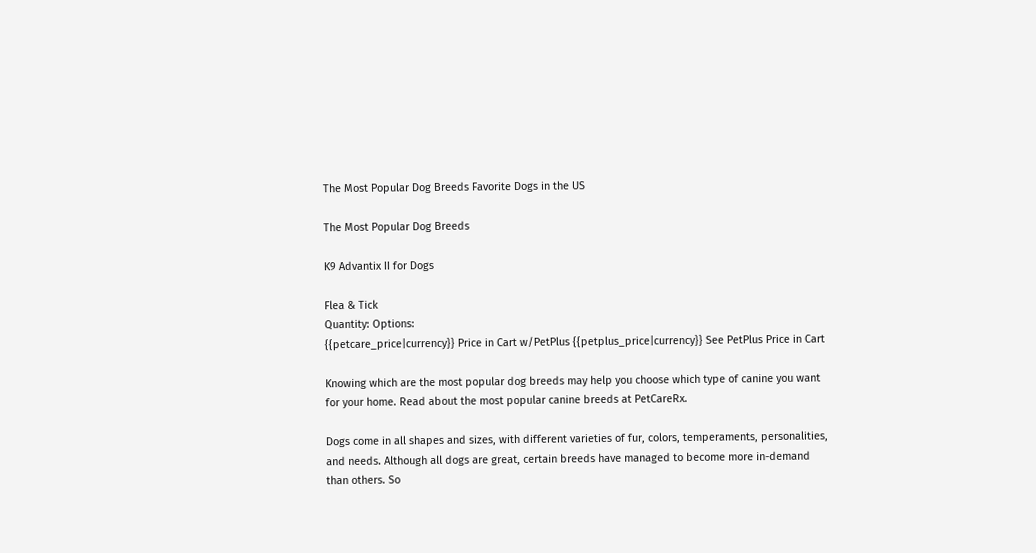The Most Popular Dog Breeds Favorite Dogs in the US

The Most Popular Dog Breeds

K9 Advantix II for Dogs

Flea & Tick
Quantity: Options:
{{petcare_price|currency}} Price in Cart w/PetPlus {{petplus_price|currency}} See PetPlus Price in Cart

Knowing which are the most popular dog breeds may help you choose which type of canine you want for your home. Read about the most popular canine breeds at PetCareRx.

Dogs come in all shapes and sizes, with different varieties of fur, colors, temperaments, personalities, and needs. Although all dogs are great, certain breeds have managed to become more in-demand than others. So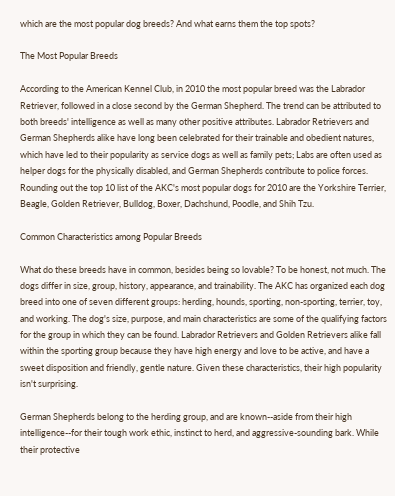which are the most popular dog breeds? And what earns them the top spots?

The Most Popular Breeds

According to the American Kennel Club, in 2010 the most popular breed was the Labrador Retriever, followed in a close second by the German Shepherd. The trend can be attributed to both breeds' intelligence as well as many other positive attributes. Labrador Retrievers and German Shepherds alike have long been celebrated for their trainable and obedient natures, which have led to their popularity as service dogs as well as family pets; Labs are often used as helper dogs for the physically disabled, and German Shepherds contribute to police forces. Rounding out the top 10 list of the AKC's most popular dogs for 2010 are the Yorkshire Terrier, Beagle, Golden Retriever, Bulldog, Boxer, Dachshund, Poodle, and Shih Tzu.

Common Characteristics among Popular Breeds

What do these breeds have in common, besides being so lovable? To be honest, not much. The dogs differ in size, group, history, appearance, and trainability. The AKC has organized each dog breed into one of seven different groups: herding, hounds, sporting, non-sporting, terrier, toy, and working. The dog's size, purpose, and main characteristics are some of the qualifying factors for the group in which they can be found. Labrador Retrievers and Golden Retrievers alike fall within the sporting group because they have high energy and love to be active, and have a sweet disposition and friendly, gentle nature. Given these characteristics, their high popularity isn't surprising.

German Shepherds belong to the herding group, and are known--aside from their high intelligence--for their tough work ethic, instinct to herd, and aggressive-sounding bark. While their protective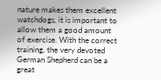nature makes them excellent watchdogs, it is important to allow them a good amount of exercise. With the correct training, the very devoted German Shepherd can be a great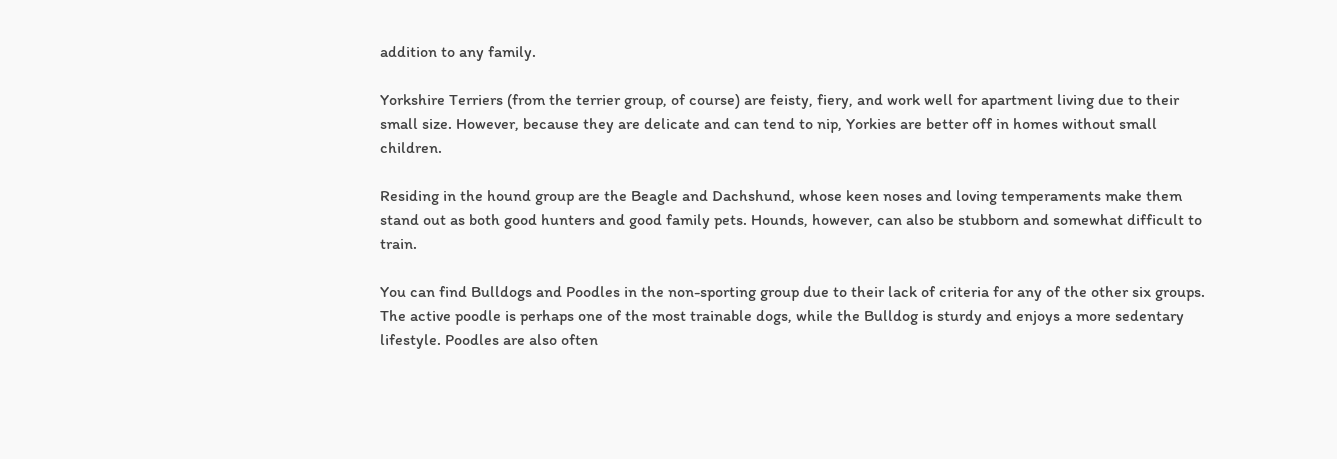addition to any family.

Yorkshire Terriers (from the terrier group, of course) are feisty, fiery, and work well for apartment living due to their small size. However, because they are delicate and can tend to nip, Yorkies are better off in homes without small children.

Residing in the hound group are the Beagle and Dachshund, whose keen noses and loving temperaments make them stand out as both good hunters and good family pets. Hounds, however, can also be stubborn and somewhat difficult to train.

You can find Bulldogs and Poodles in the non-sporting group due to their lack of criteria for any of the other six groups. The active poodle is perhaps one of the most trainable dogs, while the Bulldog is sturdy and enjoys a more sedentary lifestyle. Poodles are also often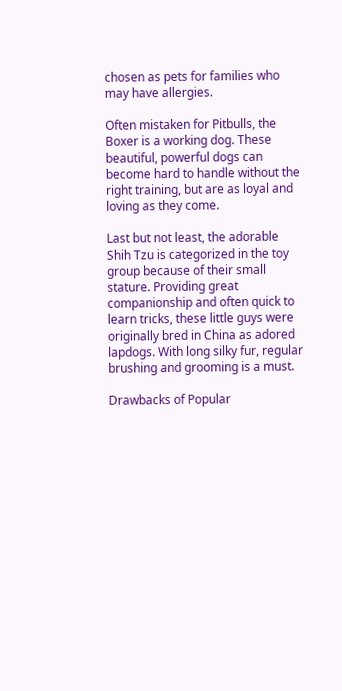chosen as pets for families who may have allergies.

Often mistaken for Pitbulls, the Boxer is a working dog. These beautiful, powerful dogs can become hard to handle without the right training, but are as loyal and loving as they come.

Last but not least, the adorable Shih Tzu is categorized in the toy group because of their small stature. Providing great companionship and often quick to learn tricks, these little guys were originally bred in China as adored lapdogs. With long silky fur, regular brushing and grooming is a must.

Drawbacks of Popular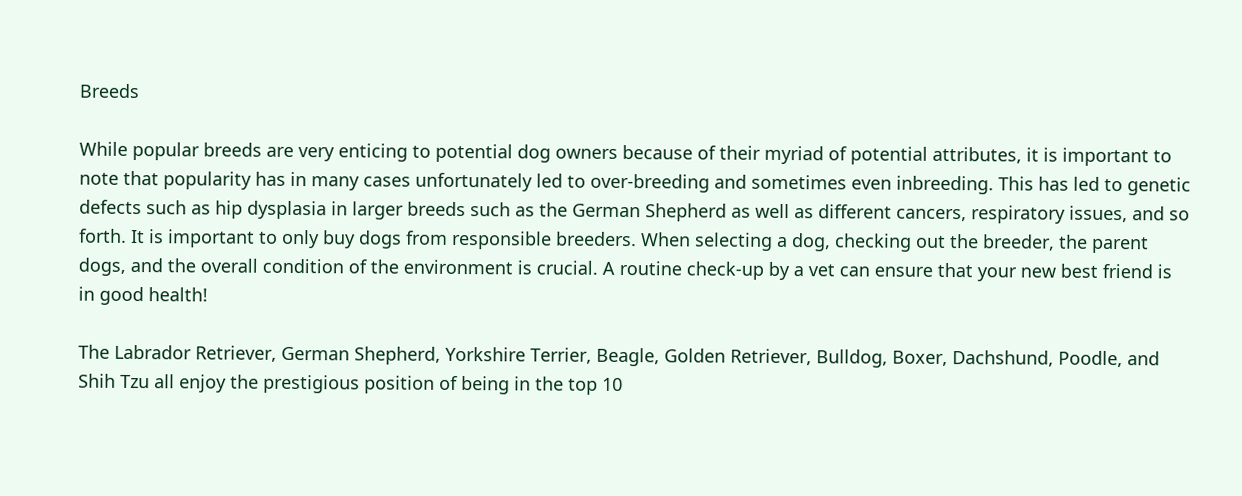Breeds

While popular breeds are very enticing to potential dog owners because of their myriad of potential attributes, it is important to note that popularity has in many cases unfortunately led to over-breeding and sometimes even inbreeding. This has led to genetic defects such as hip dysplasia in larger breeds such as the German Shepherd as well as different cancers, respiratory issues, and so forth. It is important to only buy dogs from responsible breeders. When selecting a dog, checking out the breeder, the parent dogs, and the overall condition of the environment is crucial. A routine check-up by a vet can ensure that your new best friend is in good health!

The Labrador Retriever, German Shepherd, Yorkshire Terrier, Beagle, Golden Retriever, Bulldog, Boxer, Dachshund, Poodle, and Shih Tzu all enjoy the prestigious position of being in the top 10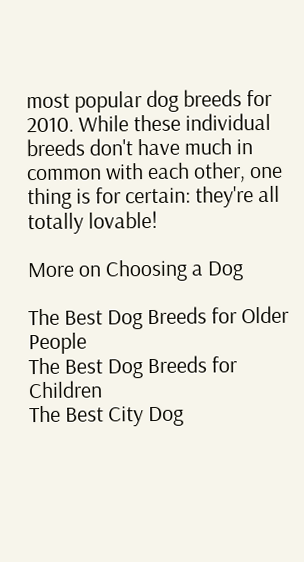most popular dog breeds for 2010. While these individual breeds don't have much in common with each other, one thing is for certain: they're all totally lovable!

More on Choosing a Dog

The Best Dog Breeds for Older People
The Best Dog Breeds for Children
The Best City Dog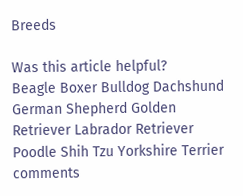Breeds

Was this article helpful?
Beagle Boxer Bulldog Dachshund German Shepherd Golden Retriever Labrador Retriever Poodle Shih Tzu Yorkshire Terrier
comments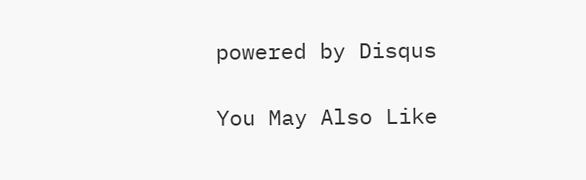powered by Disqus

You May Also Like